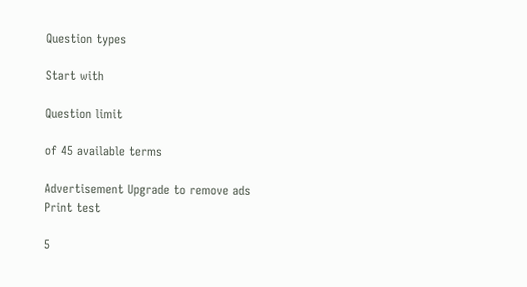Question types

Start with

Question limit

of 45 available terms

Advertisement Upgrade to remove ads
Print test

5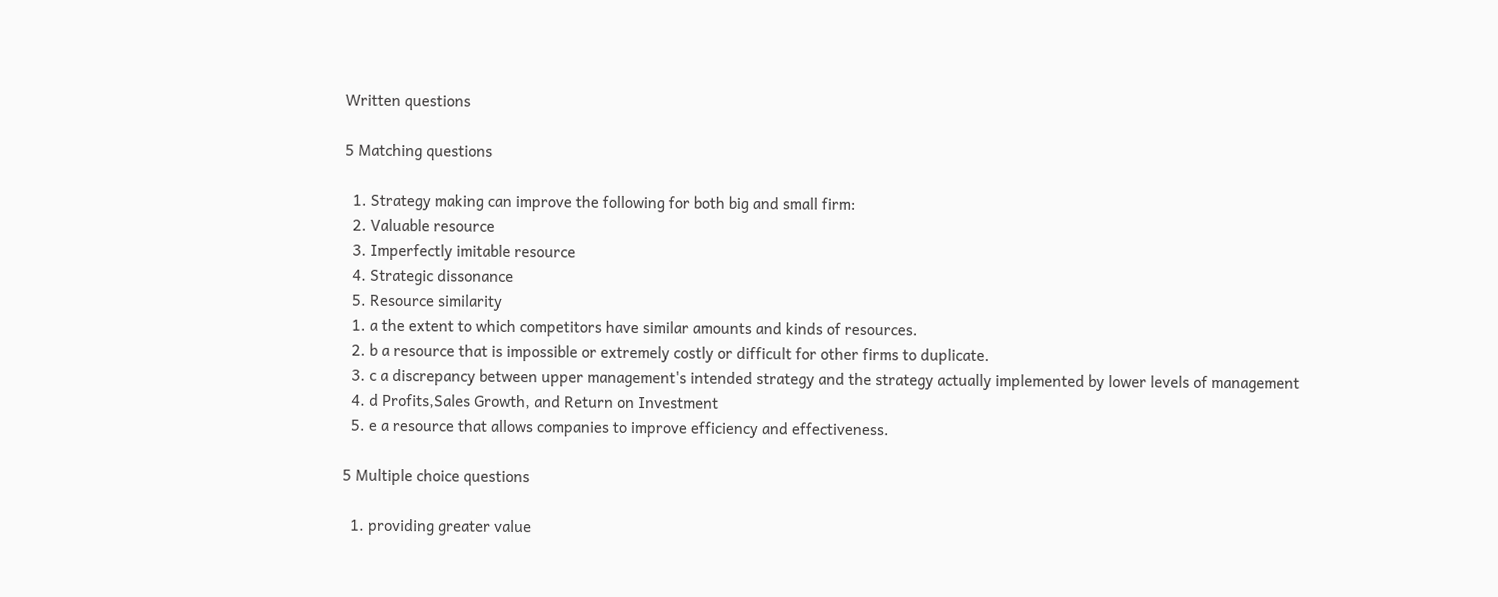Written questions

5 Matching questions

  1. Strategy making can improve the following for both big and small firm:
  2. Valuable resource
  3. Imperfectly imitable resource
  4. Strategic dissonance
  5. Resource similarity
  1. a the extent to which competitors have similar amounts and kinds of resources.
  2. b a resource that is impossible or extremely costly or difficult for other firms to duplicate.
  3. c a discrepancy between upper management's intended strategy and the strategy actually implemented by lower levels of management
  4. d Profits,Sales Growth, and Return on Investment
  5. e a resource that allows companies to improve efficiency and effectiveness.

5 Multiple choice questions

  1. providing greater value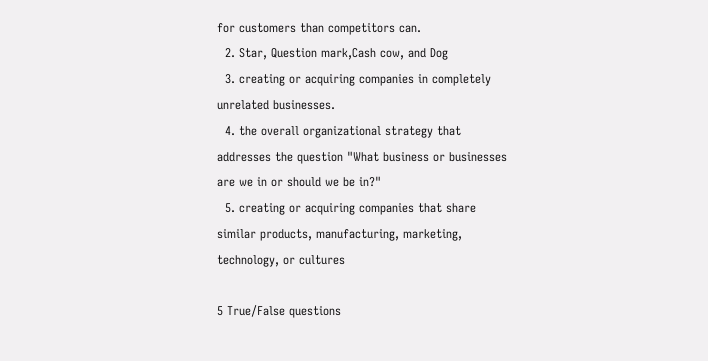for customers than competitors can.
  2. Star, Question mark,Cash cow, and Dog
  3. creating or acquiring companies in completely unrelated businesses.
  4. the overall organizational strategy that addresses the question "What business or businesses are we in or should we be in?"
  5. creating or acquiring companies that share similar products, manufacturing, marketing, technology, or cultures

5 True/False questions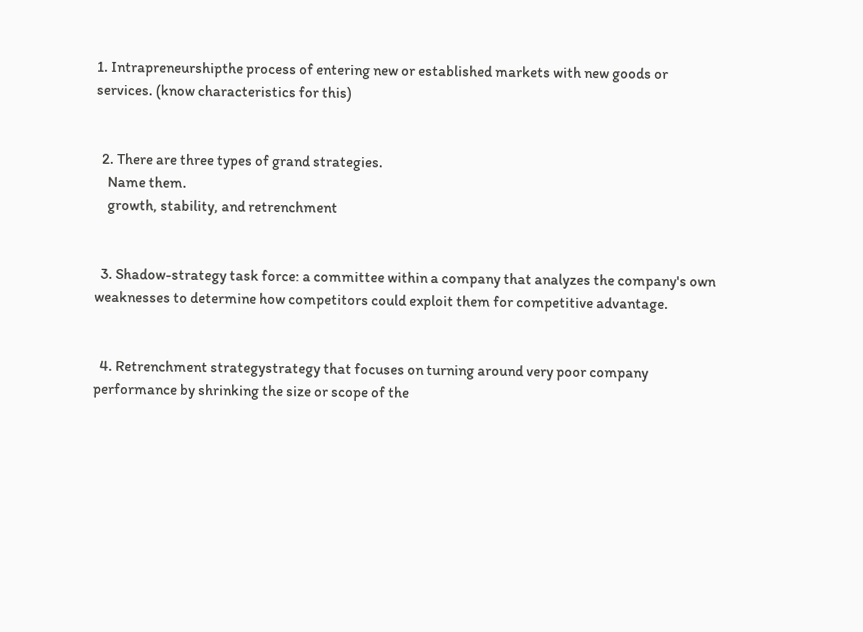1. Intrapreneurshipthe process of entering new or established markets with new goods or services. (know characteristics for this)


  2. There are three types of grand strategies.
    Name them.
    growth, stability, and retrenchment


  3. Shadow-strategy task force: a committee within a company that analyzes the company's own weaknesses to determine how competitors could exploit them for competitive advantage.


  4. Retrenchment strategystrategy that focuses on turning around very poor company performance by shrinking the size or scope of the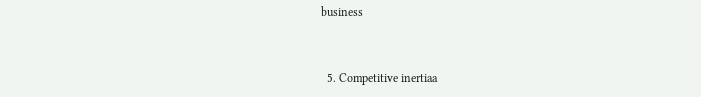business


  5. Competitive inertiaa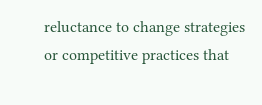reluctance to change strategies or competitive practices that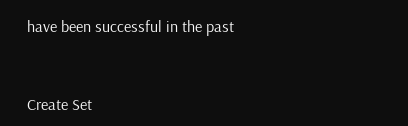have been successful in the past


Create Set